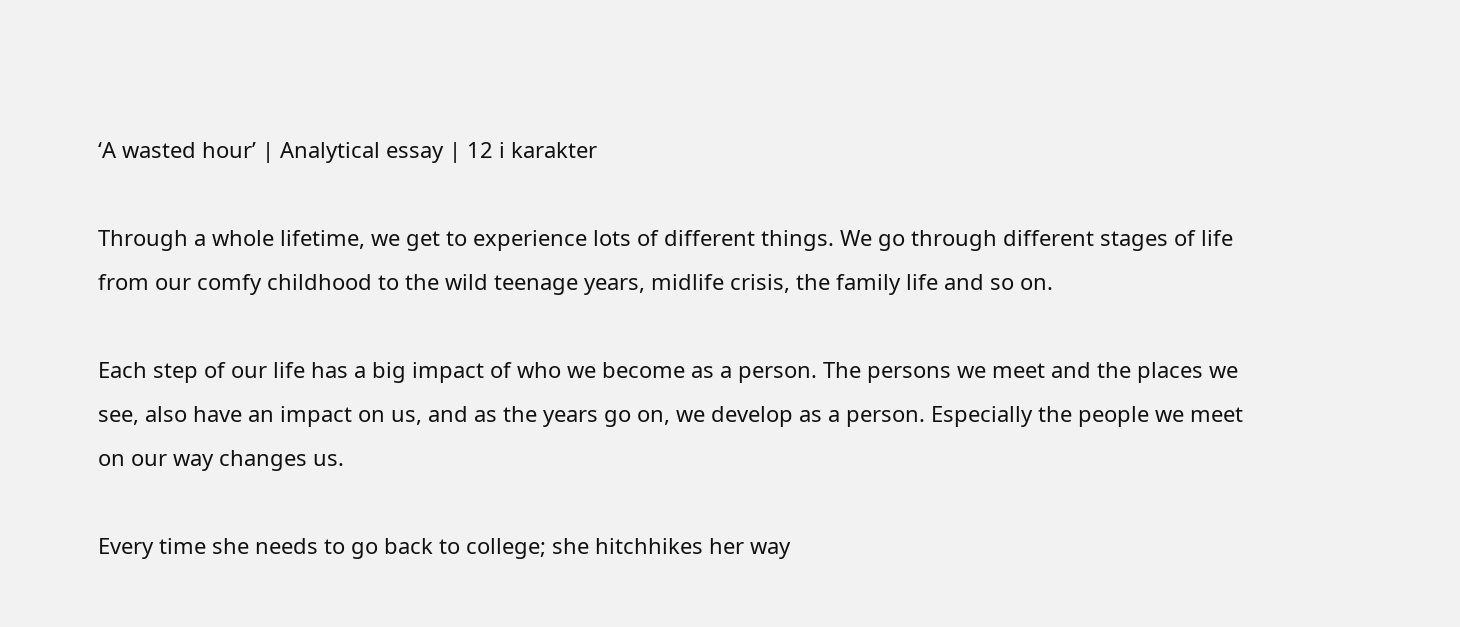‘A wasted hour’ | Analytical essay | 12 i karakter

Through a whole lifetime, we get to experience lots of different things. We go through different stages of life from our comfy childhood to the wild teenage years, midlife crisis, the family life and so on.

Each step of our life has a big impact of who we become as a person. The persons we meet and the places we see, also have an impact on us, and as the years go on, we develop as a person. Especially the people we meet on our way changes us.

Every time she needs to go back to college; she hitchhikes her way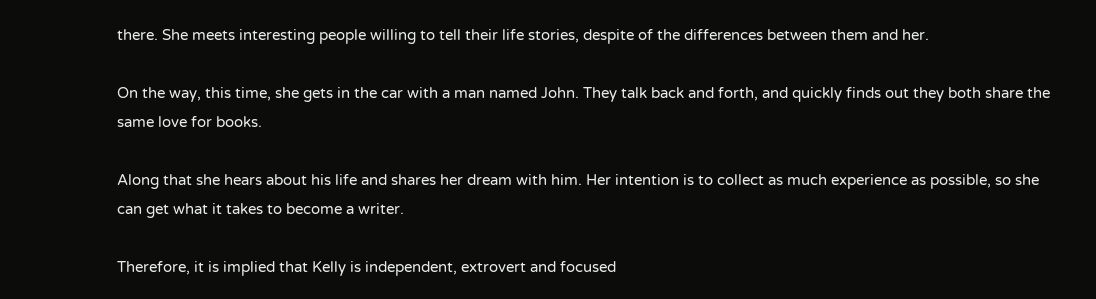there. She meets interesting people willing to tell their life stories, despite of the differences between them and her.

On the way, this time, she gets in the car with a man named John. They talk back and forth, and quickly finds out they both share the same love for books.

Along that she hears about his life and shares her dream with him. Her intention is to collect as much experience as possible, so she can get what it takes to become a writer.

Therefore, it is implied that Kelly is independent, extrovert and focused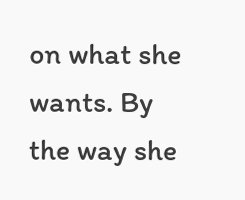on what she wants. By the way she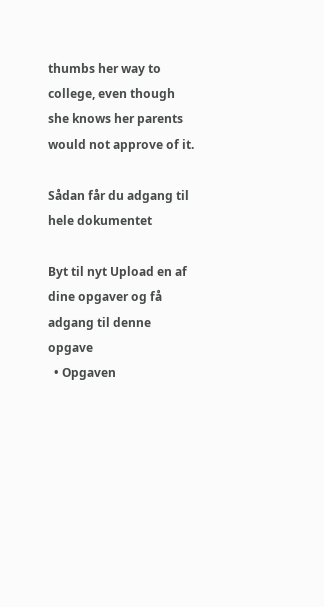thumbs her way to college, even though she knows her parents would not approve of it.

Sådan får du adgang til hele dokumentet

Byt til nyt Upload en af dine opgaver og få adgang til denne opgave
  • Opgaven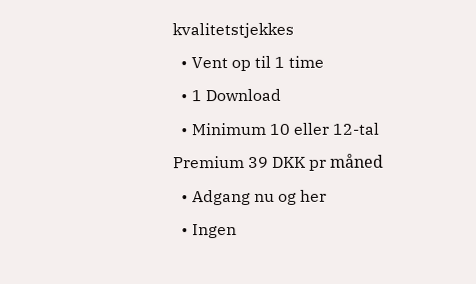kvalitetstjekkes
  • Vent op til 1 time
  • 1 Download
  • Minimum 10 eller 12-tal
Premium 39 DKK pr måned
  • Adgang nu og her
  • Ingen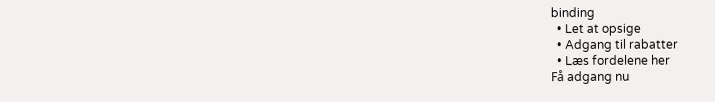binding
  • Let at opsige
  • Adgang til rabatter
  • Læs fordelene her
Få adgang nu